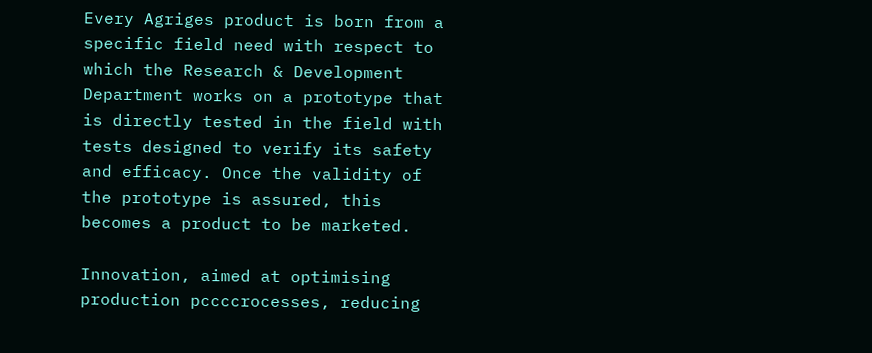Every Agriges product is born from a specific field need with respect to which the Research & Development Department works on a prototype that is directly tested in the field with tests designed to verify its safety and efficacy. Once the validity of the prototype is assured, this becomes a product to be marketed.

Innovation, aimed at optimising production pccccrocesses, reducing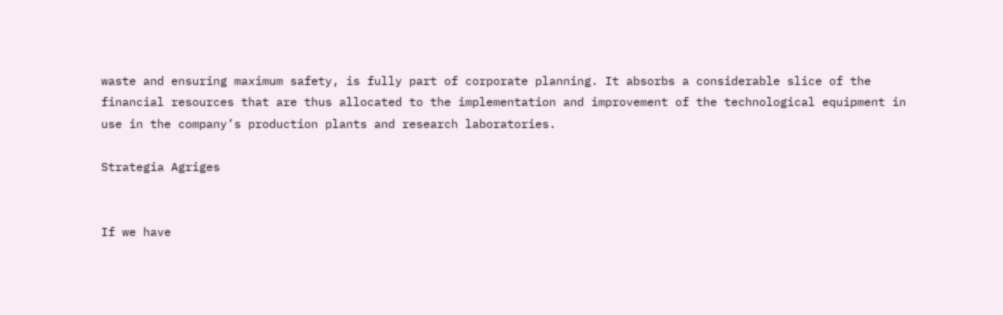waste and ensuring maximum safety, is fully part of corporate planning. It absorbs a considerable slice of the financial resources that are thus allocated to the implementation and improvement of the technological equipment in use in the company’s production plants and research laboratories.

Strategia Agriges


If we have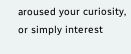aroused your curiosity,
or simply interest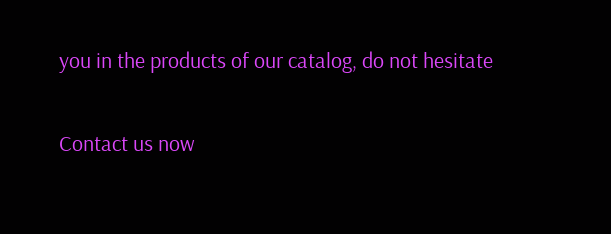you in the products of our catalog, do not hesitate

Contact us now